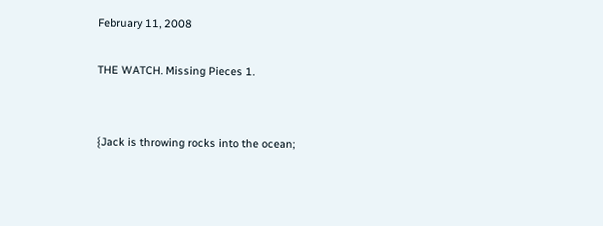February 11, 2008

THE WATCH. Missing Pieces 1.


{Jack is throwing rocks into the ocean;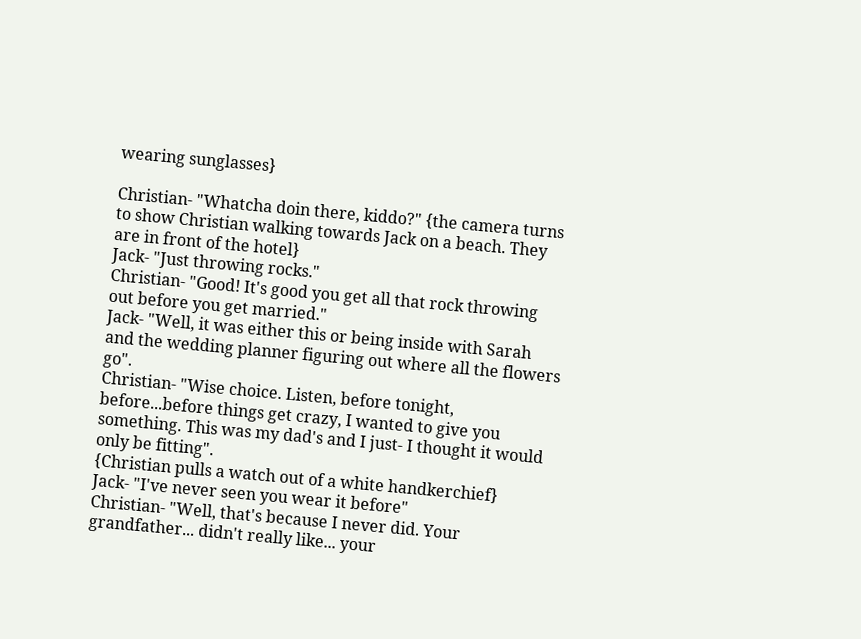wearing sunglasses}

Christian- "Whatcha doin there, kiddo?" {the camera turns to show Christian walking towards Jack on a beach. They are in front of the hotel}
Jack- "Just throwing rocks."
Christian- "Good! It's good you get all that rock throwing out before you get married."
Jack- "Well, it was either this or being inside with Sarah and the wedding planner figuring out where all the flowers go".
Christian- "Wise choice. Listen, before tonight, before...before things get crazy, I wanted to give you something. This was my dad's and I just- I thought it would only be fitting".
{Christian pulls a watch out of a white handkerchief}
Jack- "I've never seen you wear it before"
Christian- "Well, that's because I never did. Your grandfather... didn't really like... your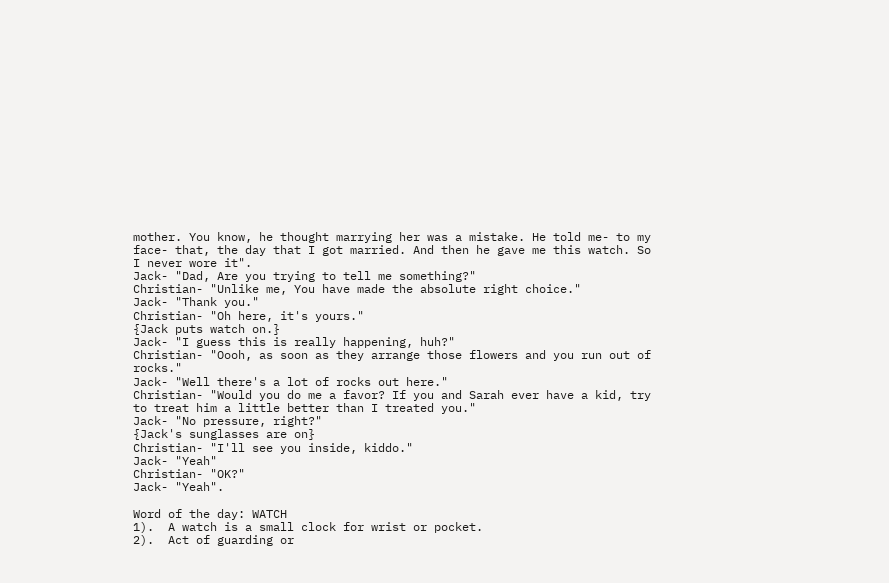mother. You know, he thought marrying her was a mistake. He told me- to my face- that, the day that I got married. And then he gave me this watch. So I never wore it".
Jack- "Dad, Are you trying to tell me something?"
Christian- "Unlike me, You have made the absolute right choice."
Jack- "Thank you."
Christian- "Oh here, it's yours."
{Jack puts watch on.}
Jack- "I guess this is really happening, huh?"
Christian- "Oooh, as soon as they arrange those flowers and you run out of rocks."
Jack- "Well there's a lot of rocks out here."
Christian- "Would you do me a favor? If you and Sarah ever have a kid, try to treat him a little better than I treated you."
Jack- "No pressure, right?"
{Jack's sunglasses are on}
Christian- "I'll see you inside, kiddo."
Jack- "Yeah"
Christian- "OK?"
Jack- "Yeah".

Word of the day: WATCH
1).  A watch is a small clock for wrist or pocket.
2).  Act of guarding or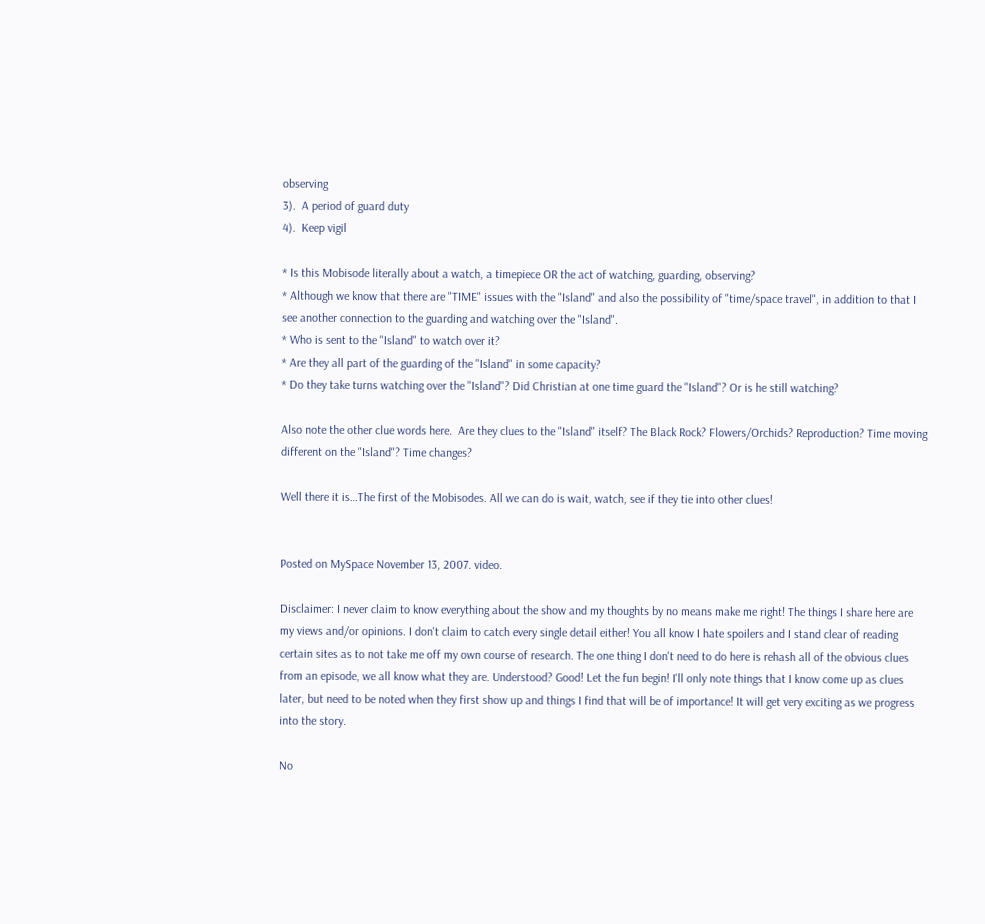observing
3).  A period of guard duty
4).  Keep vigil

* Is this Mobisode literally about a watch, a timepiece OR the act of watching, guarding, observing?
* Although we know that there are "TIME" issues with the "Island" and also the possibility of "time/space travel", in addition to that I see another connection to the guarding and watching over the "Island".
* Who is sent to the "Island" to watch over it?
* Are they all part of the guarding of the "Island" in some capacity?
* Do they take turns watching over the "Island"? Did Christian at one time guard the "Island"? Or is he still watching?

Also note the other clue words here.  Are they clues to the "Island" itself? The Black Rock? Flowers/Orchids? Reproduction? Time moving different on the "Island"? Time changes?

Well there it is…The first of the Mobisodes. All we can do is wait, watch, see if they tie into other clues!


Posted on MySpace November 13, 2007. video.

Disclaimer: I never claim to know everything about the show and my thoughts by no means make me right! The things I share here are my views and/or opinions. I don't claim to catch every single detail either! You all know I hate spoilers and I stand clear of reading certain sites as to not take me off my own course of research. The one thing I don't need to do here is rehash all of the obvious clues from an episode, we all know what they are. Understood? Good! Let the fun begin! I'll only note things that I know come up as clues later, but need to be noted when they first show up and things I find that will be of importance! It will get very exciting as we progress into the story.

No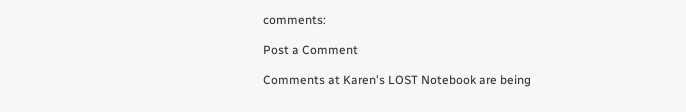comments:

Post a Comment

Comments at Karen's LOST Notebook are being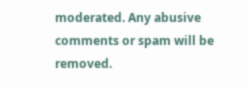moderated. Any abusive comments or spam will be removed.